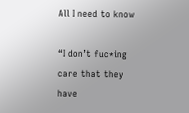All I need to know

“I don’t fuc*ing care that they have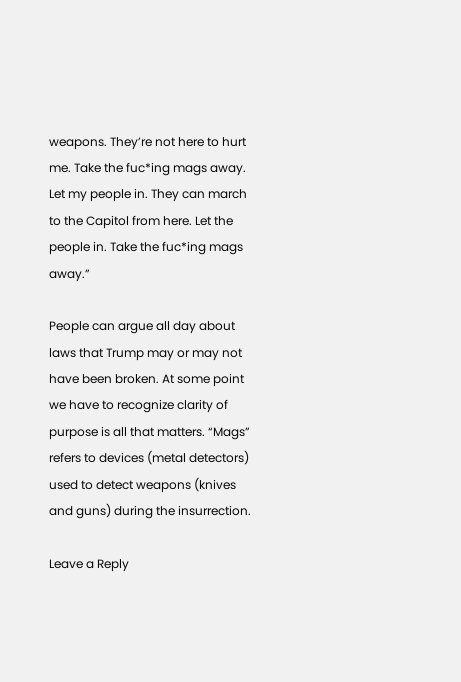weapons. They’re not here to hurt me. Take the fuc*ing mags away. Let my people in. They can march to the Capitol from here. Let the people in. Take the fuc*ing mags away.”

People can argue all day about laws that Trump may or may not have been broken. At some point we have to recognize clarity of purpose is all that matters. “Mags” refers to devices (metal detectors) used to detect weapons (knives and guns) during the insurrection.

Leave a Reply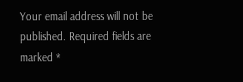Your email address will not be published. Required fields are marked *